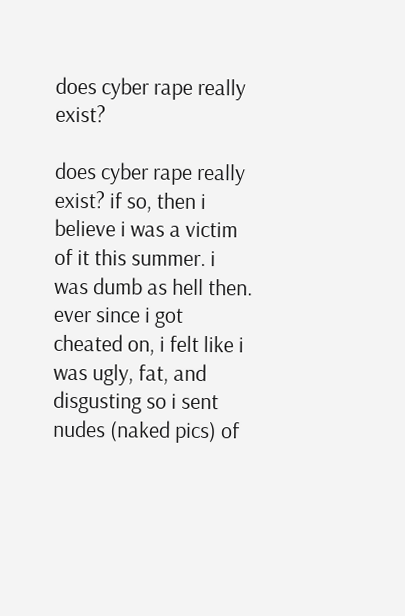does cyber rape really exist?

does cyber rape really exist? if so, then i believe i was a victim of it this summer. i was dumb as hell then. ever since i got cheated on, i felt like i was ugly, fat, and disgusting so i sent nudes (naked pics) of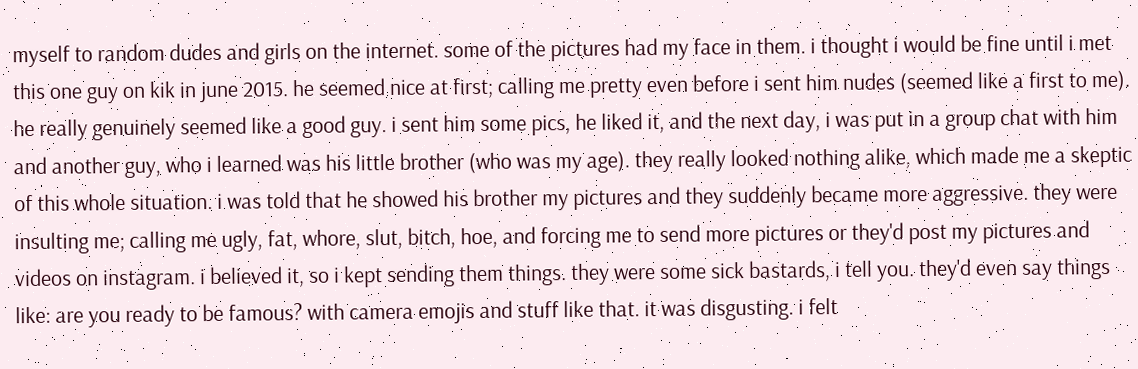myself to random dudes and girls on the internet. some of the pictures had my face in them. i thought i would be fine until i met this one guy on kik in june 2015. he seemed nice at first; calling me pretty even before i sent him nudes (seemed like a first to me). he really genuinely seemed like a good guy. i sent him some pics, he liked it, and the next day, i was put in a group chat with him and another guy, who i learned was his little brother (who was my age). they really looked nothing alike, which made me a skeptic of this whole situation. i was told that he showed his brother my pictures and they suddenly became more aggressive. they were insulting me; calling me ugly, fat, whore, slut, bitch, hoe, and forcing me to send more pictures or they'd post my pictures and videos on instagram. i believed it, so i kept sending them things. they were some sick bastards, i tell you. they'd even say things like: are you ready to be famous? with camera emojis and stuff like that. it was disgusting. i felt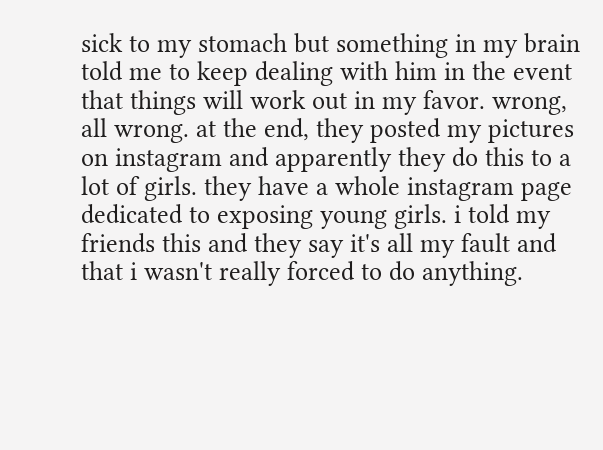sick to my stomach but something in my brain told me to keep dealing with him in the event that things will work out in my favor. wrong, all wrong. at the end, they posted my pictures on instagram and apparently they do this to a lot of girls. they have a whole instagram page dedicated to exposing young girls. i told my friends this and they say it's all my fault and that i wasn't really forced to do anything.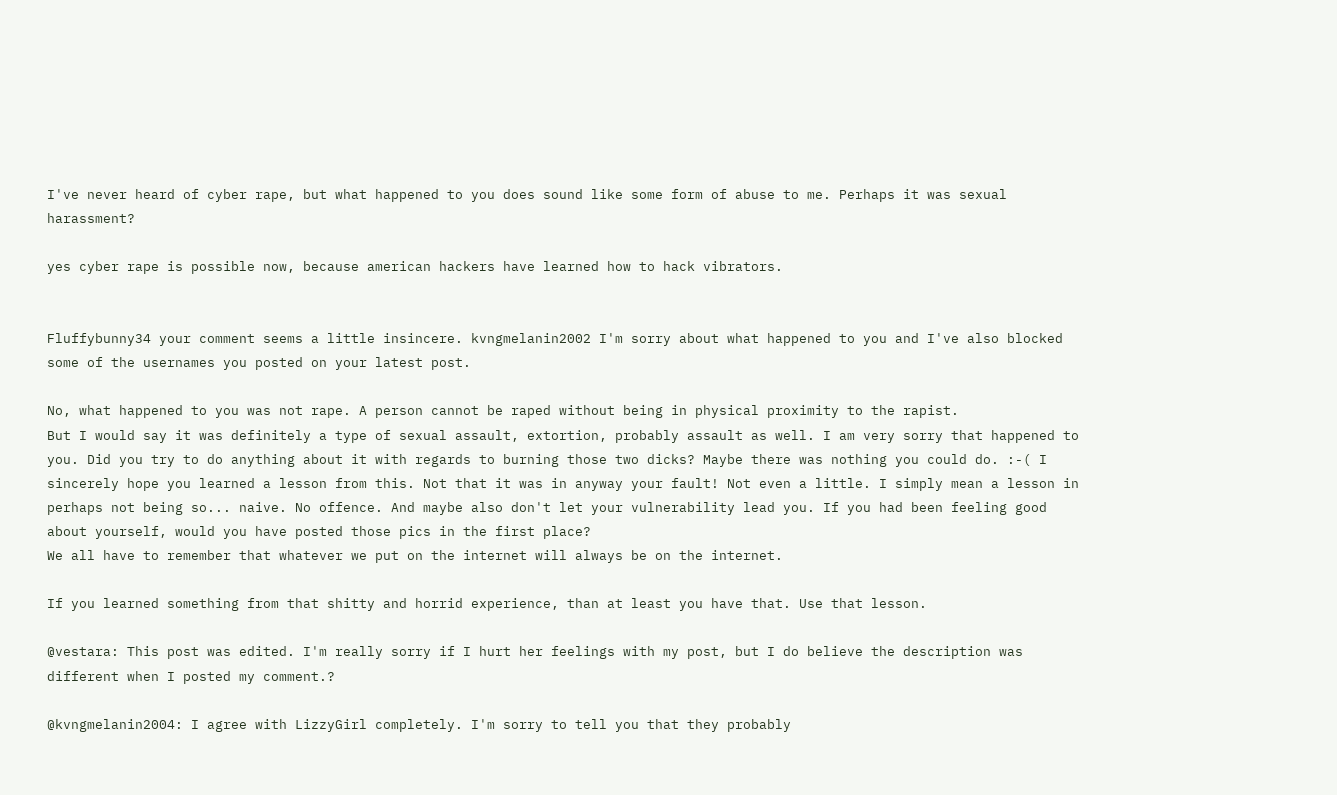I've never heard of cyber rape, but what happened to you does sound like some form of abuse to me. Perhaps it was sexual harassment?

yes cyber rape is possible now, because american hackers have learned how to hack vibrators.


Fluffybunny34 your comment seems a little insincere. kvngmelanin2002 I'm sorry about what happened to you and I've also blocked some of the usernames you posted on your latest post.

No, what happened to you was not rape. A person cannot be raped without being in physical proximity to the rapist.
But I would say it was definitely a type of sexual assault, extortion, probably assault as well. I am very sorry that happened to you. Did you try to do anything about it with regards to burning those two dicks? Maybe there was nothing you could do. :-( I sincerely hope you learned a lesson from this. Not that it was in anyway your fault! Not even a little. I simply mean a lesson in perhaps not being so... naive. No offence. And maybe also don't let your vulnerability lead you. If you had been feeling good about yourself, would you have posted those pics in the first place?
We all have to remember that whatever we put on the internet will always be on the internet.

If you learned something from that shitty and horrid experience, than at least you have that. Use that lesson.

@vestara: This post was edited. I'm really sorry if I hurt her feelings with my post, but I do believe the description was different when I posted my comment.?

@kvngmelanin2004: I agree with LizzyGirl completely. I'm sorry to tell you that they probably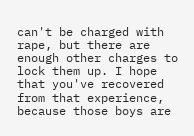can't be charged with rape, but there are enough other charges to lock them up. I hope that you've recovered from that experience, because those boys are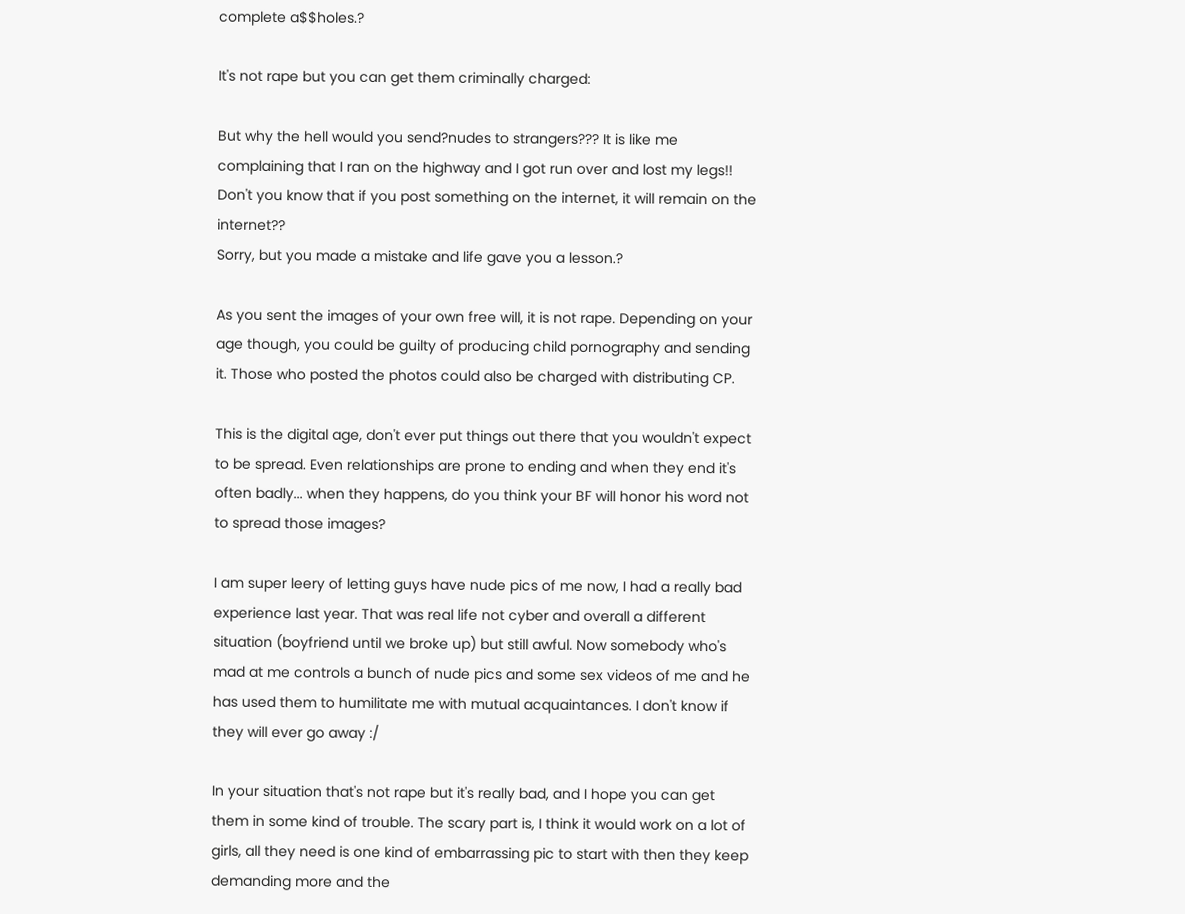complete a$$holes.?

It's not rape but you can get them criminally charged:

But why the hell would you send?nudes to strangers??? It is like me complaining that I ran on the highway and I got run over and lost my legs!! Don't you know that if you post something on the internet, it will remain on the internet??
Sorry, but you made a mistake and life gave you a lesson.?

As you sent the images of your own free will, it is not rape. Depending on your age though, you could be guilty of producing child pornography and sending it. Those who posted the photos could also be charged with distributing CP.

This is the digital age, don't ever put things out there that you wouldn't expect to be spread. Even relationships are prone to ending and when they end it's often badly... when they happens, do you think your BF will honor his word not to spread those images?

I am super leery of letting guys have nude pics of me now, I had a really bad experience last year. That was real life not cyber and overall a different situation (boyfriend until we broke up) but still awful. Now somebody who's mad at me controls a bunch of nude pics and some sex videos of me and he has used them to humilitate me with mutual acquaintances. I don't know if they will ever go away :/

In your situation that's not rape but it's really bad, and I hope you can get them in some kind of trouble. The scary part is, I think it would work on a lot of girls, all they need is one kind of embarrassing pic to start with then they keep demanding more and the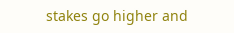stakes go higher and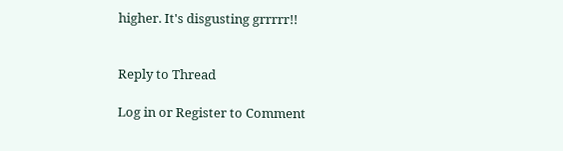higher. It's disgusting grrrrr!!


Reply to Thread

Log in or Register to Comment